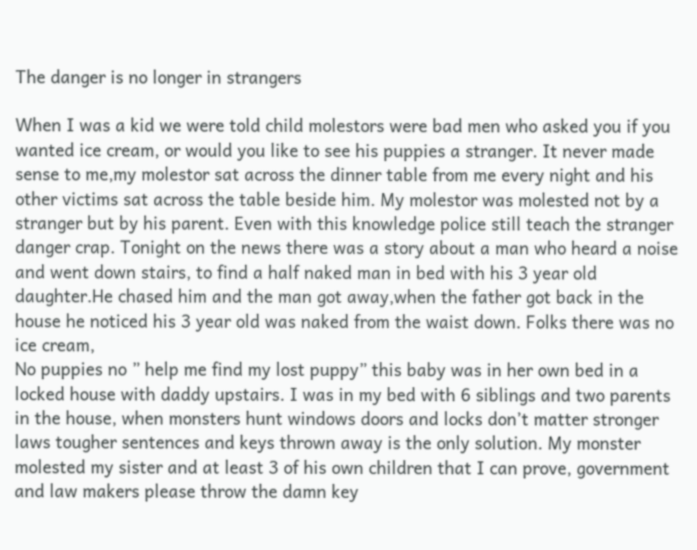The danger is no longer in strangers

When I was a kid we were told child molestors were bad men who asked you if you wanted ice cream, or would you like to see his puppies a stranger. It never made sense to me,my molestor sat across the dinner table from me every night and his other victims sat across the table beside him. My molestor was molested not by a stranger but by his parent. Even with this knowledge police still teach the stranger danger crap. Tonight on the news there was a story about a man who heard a noise and went down stairs, to find a half naked man in bed with his 3 year old daughter.He chased him and the man got away,when the father got back in the house he noticed his 3 year old was naked from the waist down. Folks there was no ice cream,
No puppies no ” help me find my lost puppy” this baby was in her own bed in a locked house with daddy upstairs. I was in my bed with 6 siblings and two parents in the house, when monsters hunt windows doors and locks don’t matter stronger laws tougher sentences and keys thrown away is the only solution. My monster molested my sister and at least 3 of his own children that I can prove, government and law makers please throw the damn key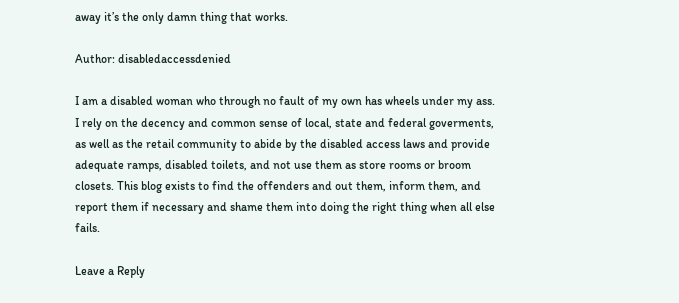away it’s the only damn thing that works.

Author: disabledaccessdenied

I am a disabled woman who through no fault of my own has wheels under my ass. I rely on the decency and common sense of local, state and federal goverments, as well as the retail community to abide by the disabled access laws and provide adequate ramps, disabled toilets, and not use them as store rooms or broom closets. This blog exists to find the offenders and out them, inform them, and report them if necessary and shame them into doing the right thing when all else fails.

Leave a Reply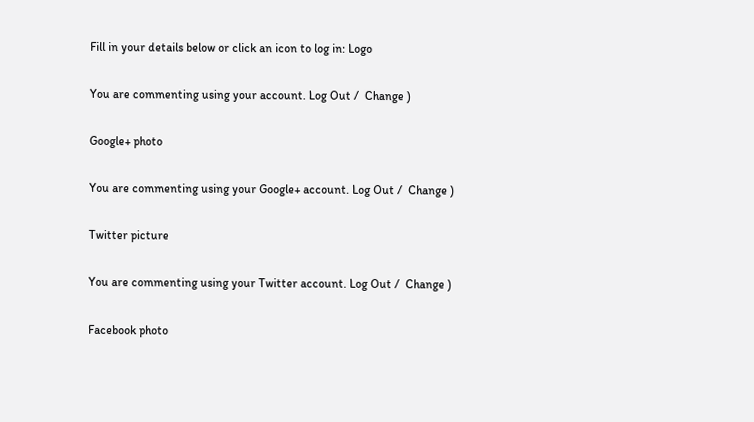Fill in your details below or click an icon to log in: Logo

You are commenting using your account. Log Out /  Change )

Google+ photo

You are commenting using your Google+ account. Log Out /  Change )

Twitter picture

You are commenting using your Twitter account. Log Out /  Change )

Facebook photo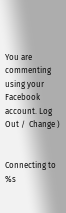You are commenting using your Facebook account. Log Out /  Change )


Connecting to %s